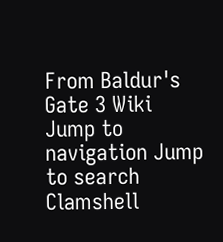From Baldur's Gate 3 Wiki
Jump to navigation Jump to search
Clamshell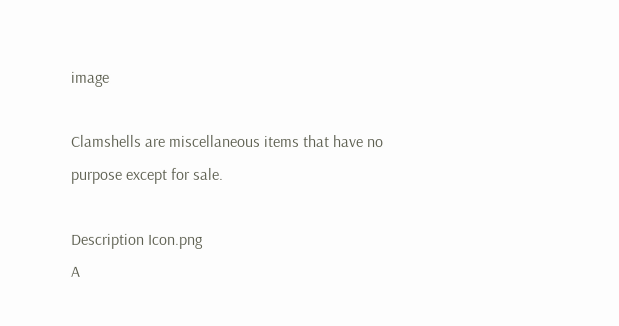image

Clamshells are miscellaneous items that have no purpose except for sale.

Description Icon.png
A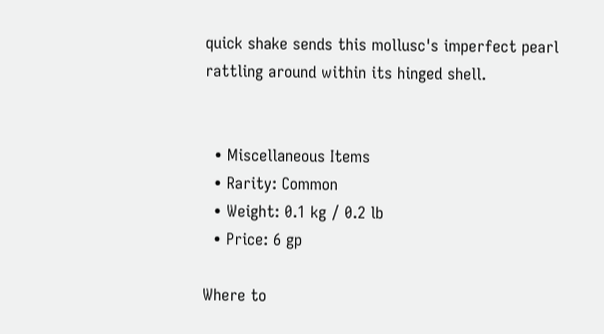quick shake sends this mollusc's imperfect pearl rattling around within its hinged shell.


  • Miscellaneous Items
  • Rarity: Common
  • Weight: 0.1 kg / 0.2 lb
  • Price: 6 gp

Where to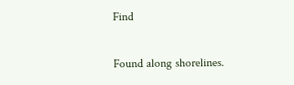Find

Found along shorelines.